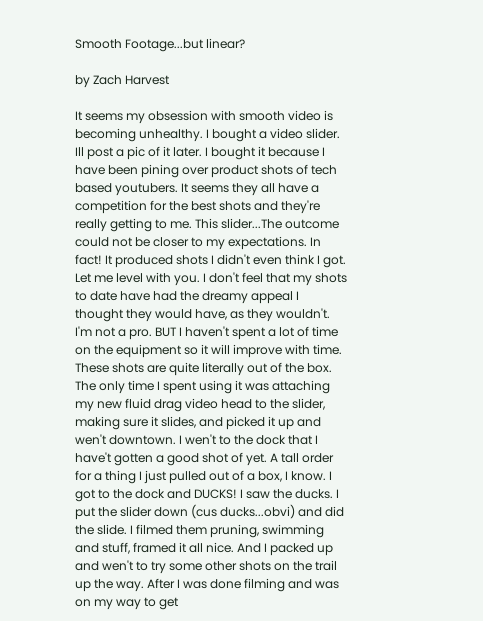Smooth Footage...but linear?

by Zach Harvest

It seems my obsession with smooth video is becoming unhealthy. I bought a video slider. Ill post a pic of it later. I bought it because I have been pining over product shots of tech based youtubers. It seems they all have a competition for the best shots and they're really getting to me. This slider...The outcome could not be closer to my expectations. In fact! It produced shots I didn't even think I got. Let me level with you. I don't feel that my shots to date have had the dreamy appeal I thought they would have, as they wouldn't. I'm not a pro. BUT I haven't spent a lot of time on the equipment so it will improve with time. These shots are quite literally out of the box. The only time I spent using it was attaching my new fluid drag video head to the slider, making sure it slides, and picked it up and wen't downtown. I wen't to the dock that I have't gotten a good shot of yet. A tall order for a thing I just pulled out of a box, I know. I got to the dock and DUCKS! I saw the ducks. I put the slider down (cus ducks...obvi) and did the slide. I filmed them pruning, swimming and stuff, framed it all nice. And I packed up and wen't to try some other shots on the trail up the way. After I was done filming and was on my way to get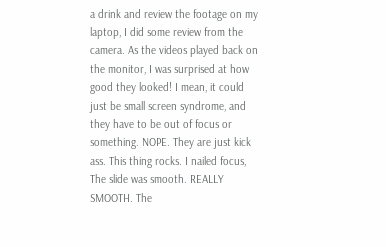a drink and review the footage on my laptop, I did some review from the camera. As the videos played back on the monitor, I was surprised at how good they looked! I mean, it could just be small screen syndrome, and they have to be out of focus or something. NOPE. They are just kick ass. This thing rocks. I nailed focus, The slide was smooth. REALLY SMOOTH. The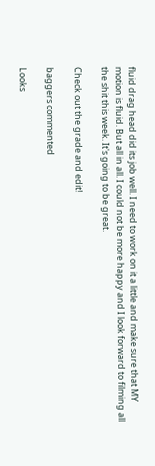fluid drag head did its job well. I need to work on it a little and make sure that MY motion is fluid. But all in all. I could not be more happy and I look forward to filming all the shit this week. It's going to be great.

Check out the grade and edit!

baggers commented

Looks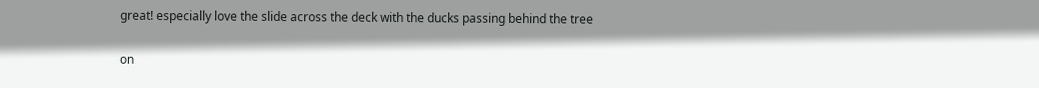great! especially love the slide across the deck with the ducks passing behind the tree

on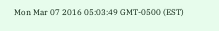Mon Mar 07 2016 05:03:49 GMT-0500 (EST)